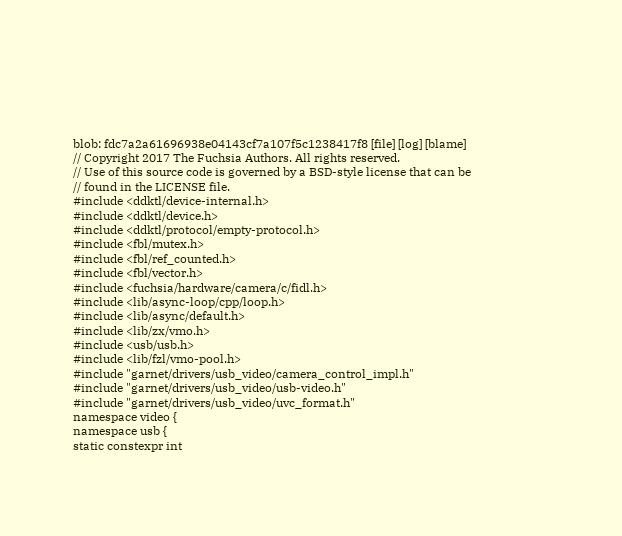blob: fdc7a2a61696938e04143cf7a107f5c1238417f8 [file] [log] [blame]
// Copyright 2017 The Fuchsia Authors. All rights reserved.
// Use of this source code is governed by a BSD-style license that can be
// found in the LICENSE file.
#include <ddktl/device-internal.h>
#include <ddktl/device.h>
#include <ddktl/protocol/empty-protocol.h>
#include <fbl/mutex.h>
#include <fbl/ref_counted.h>
#include <fbl/vector.h>
#include <fuchsia/hardware/camera/c/fidl.h>
#include <lib/async-loop/cpp/loop.h>
#include <lib/async/default.h>
#include <lib/zx/vmo.h>
#include <usb/usb.h>
#include <lib/fzl/vmo-pool.h>
#include "garnet/drivers/usb_video/camera_control_impl.h"
#include "garnet/drivers/usb_video/usb-video.h"
#include "garnet/drivers/usb_video/uvc_format.h"
namespace video {
namespace usb {
static constexpr int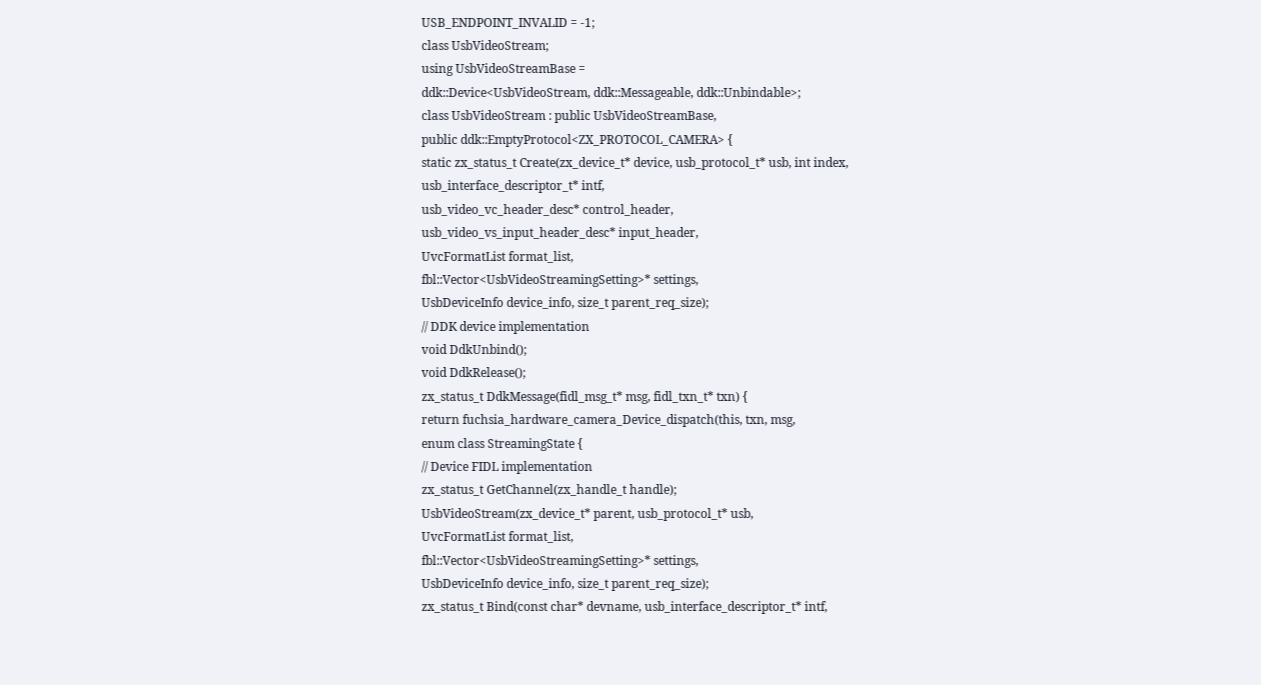USB_ENDPOINT_INVALID = -1;
class UsbVideoStream;
using UsbVideoStreamBase =
ddk::Device<UsbVideoStream, ddk::Messageable, ddk::Unbindable>;
class UsbVideoStream : public UsbVideoStreamBase,
public ddk::EmptyProtocol<ZX_PROTOCOL_CAMERA> {
static zx_status_t Create(zx_device_t* device, usb_protocol_t* usb, int index,
usb_interface_descriptor_t* intf,
usb_video_vc_header_desc* control_header,
usb_video_vs_input_header_desc* input_header,
UvcFormatList format_list,
fbl::Vector<UsbVideoStreamingSetting>* settings,
UsbDeviceInfo device_info, size_t parent_req_size);
// DDK device implementation
void DdkUnbind();
void DdkRelease();
zx_status_t DdkMessage(fidl_msg_t* msg, fidl_txn_t* txn) {
return fuchsia_hardware_camera_Device_dispatch(this, txn, msg,
enum class StreamingState {
// Device FIDL implementation
zx_status_t GetChannel(zx_handle_t handle);
UsbVideoStream(zx_device_t* parent, usb_protocol_t* usb,
UvcFormatList format_list,
fbl::Vector<UsbVideoStreamingSetting>* settings,
UsbDeviceInfo device_info, size_t parent_req_size);
zx_status_t Bind(const char* devname, usb_interface_descriptor_t* intf,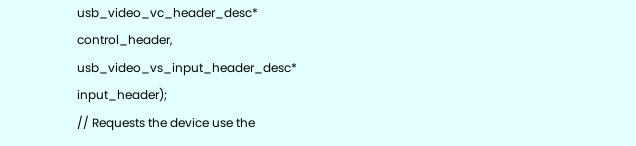usb_video_vc_header_desc* control_header,
usb_video_vs_input_header_desc* input_header);
// Requests the device use the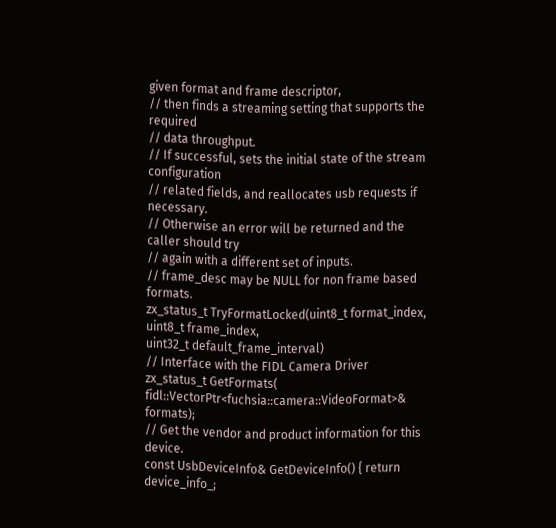given format and frame descriptor,
// then finds a streaming setting that supports the required
// data throughput.
// If successful, sets the initial state of the stream configuration
// related fields, and reallocates usb requests if necessary.
// Otherwise an error will be returned and the caller should try
// again with a different set of inputs.
// frame_desc may be NULL for non frame based formats.
zx_status_t TryFormatLocked(uint8_t format_index, uint8_t frame_index,
uint32_t default_frame_interval)
// Interface with the FIDL Camera Driver
zx_status_t GetFormats(
fidl::VectorPtr<fuchsia::camera::VideoFormat>& formats);
// Get the vendor and product information for this device.
const UsbDeviceInfo& GetDeviceInfo() { return device_info_;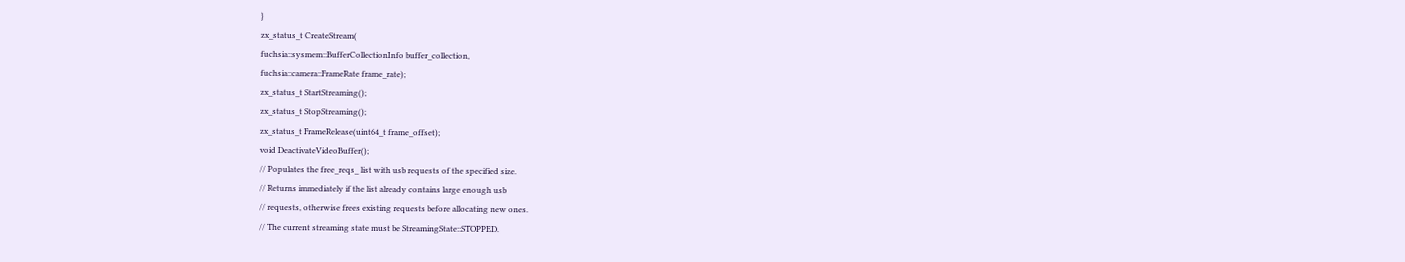}
zx_status_t CreateStream(
fuchsia::sysmem::BufferCollectionInfo buffer_collection,
fuchsia::camera::FrameRate frame_rate);
zx_status_t StartStreaming();
zx_status_t StopStreaming();
zx_status_t FrameRelease(uint64_t frame_offset);
void DeactivateVideoBuffer();
// Populates the free_reqs_ list with usb requests of the specified size.
// Returns immediately if the list already contains large enough usb
// requests, otherwise frees existing requests before allocating new ones.
// The current streaming state must be StreamingState::STOPPED.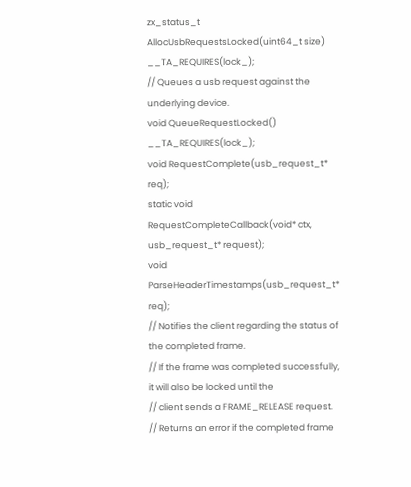zx_status_t AllocUsbRequestsLocked(uint64_t size) __TA_REQUIRES(lock_);
// Queues a usb request against the underlying device.
void QueueRequestLocked() __TA_REQUIRES(lock_);
void RequestComplete(usb_request_t* req);
static void RequestCompleteCallback(void* ctx, usb_request_t* request);
void ParseHeaderTimestamps(usb_request_t* req);
// Notifies the client regarding the status of the completed frame.
// If the frame was completed successfully, it will also be locked until the
// client sends a FRAME_RELEASE request.
// Returns an error if the completed frame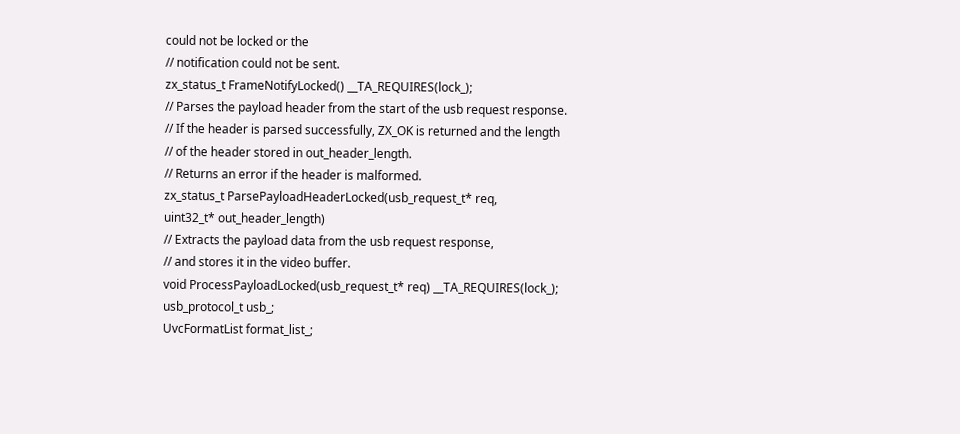could not be locked or the
// notification could not be sent.
zx_status_t FrameNotifyLocked() __TA_REQUIRES(lock_);
// Parses the payload header from the start of the usb request response.
// If the header is parsed successfully, ZX_OK is returned and the length
// of the header stored in out_header_length.
// Returns an error if the header is malformed.
zx_status_t ParsePayloadHeaderLocked(usb_request_t* req,
uint32_t* out_header_length)
// Extracts the payload data from the usb request response,
// and stores it in the video buffer.
void ProcessPayloadLocked(usb_request_t* req) __TA_REQUIRES(lock_);
usb_protocol_t usb_;
UvcFormatList format_list_;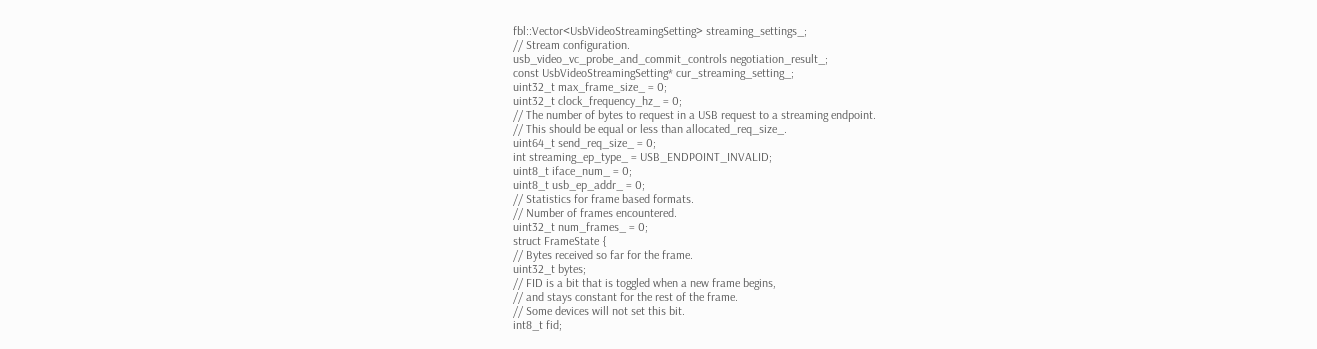fbl::Vector<UsbVideoStreamingSetting> streaming_settings_;
// Stream configuration.
usb_video_vc_probe_and_commit_controls negotiation_result_;
const UsbVideoStreamingSetting* cur_streaming_setting_;
uint32_t max_frame_size_ = 0;
uint32_t clock_frequency_hz_ = 0;
// The number of bytes to request in a USB request to a streaming endpoint.
// This should be equal or less than allocated_req_size_.
uint64_t send_req_size_ = 0;
int streaming_ep_type_ = USB_ENDPOINT_INVALID;
uint8_t iface_num_ = 0;
uint8_t usb_ep_addr_ = 0;
// Statistics for frame based formats.
// Number of frames encountered.
uint32_t num_frames_ = 0;
struct FrameState {
// Bytes received so far for the frame.
uint32_t bytes;
// FID is a bit that is toggled when a new frame begins,
// and stays constant for the rest of the frame.
// Some devices will not set this bit.
int8_t fid;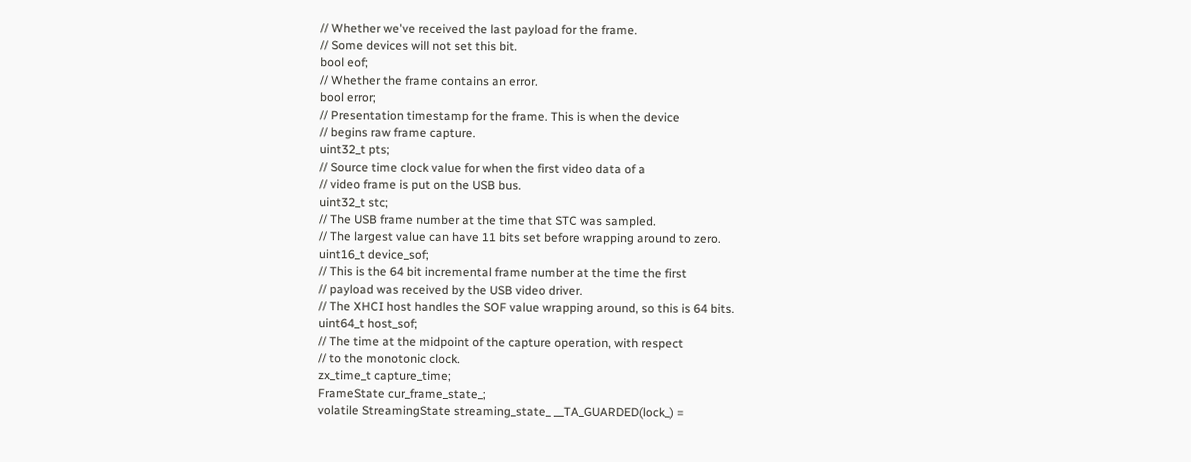// Whether we've received the last payload for the frame.
// Some devices will not set this bit.
bool eof;
// Whether the frame contains an error.
bool error;
// Presentation timestamp for the frame. This is when the device
// begins raw frame capture.
uint32_t pts;
// Source time clock value for when the first video data of a
// video frame is put on the USB bus.
uint32_t stc;
// The USB frame number at the time that STC was sampled.
// The largest value can have 11 bits set before wrapping around to zero.
uint16_t device_sof;
// This is the 64 bit incremental frame number at the time the first
// payload was received by the USB video driver.
// The XHCI host handles the SOF value wrapping around, so this is 64 bits.
uint64_t host_sof;
// The time at the midpoint of the capture operation, with respect
// to the monotonic clock.
zx_time_t capture_time;
FrameState cur_frame_state_;
volatile StreamingState streaming_state_ __TA_GUARDED(lock_) =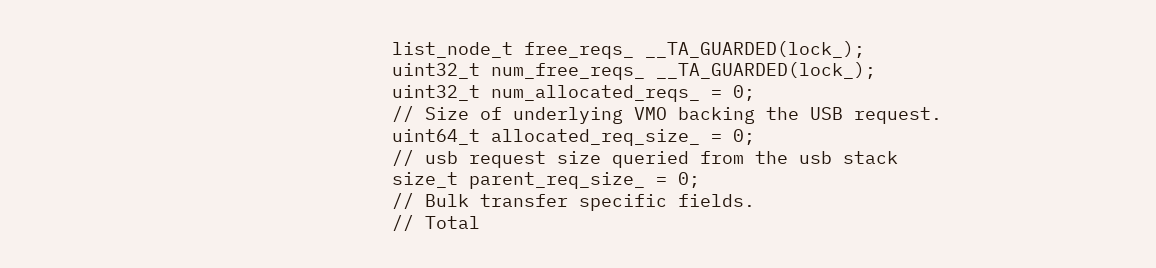list_node_t free_reqs_ __TA_GUARDED(lock_);
uint32_t num_free_reqs_ __TA_GUARDED(lock_);
uint32_t num_allocated_reqs_ = 0;
// Size of underlying VMO backing the USB request.
uint64_t allocated_req_size_ = 0;
// usb request size queried from the usb stack
size_t parent_req_size_ = 0;
// Bulk transfer specific fields.
// Total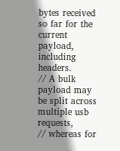bytes received so far for the current payload, including headers.
// A bulk payload may be split across multiple usb requests,
// whereas for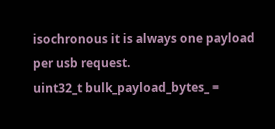isochronous it is always one payload per usb request.
uint32_t bulk_payload_bytes_ =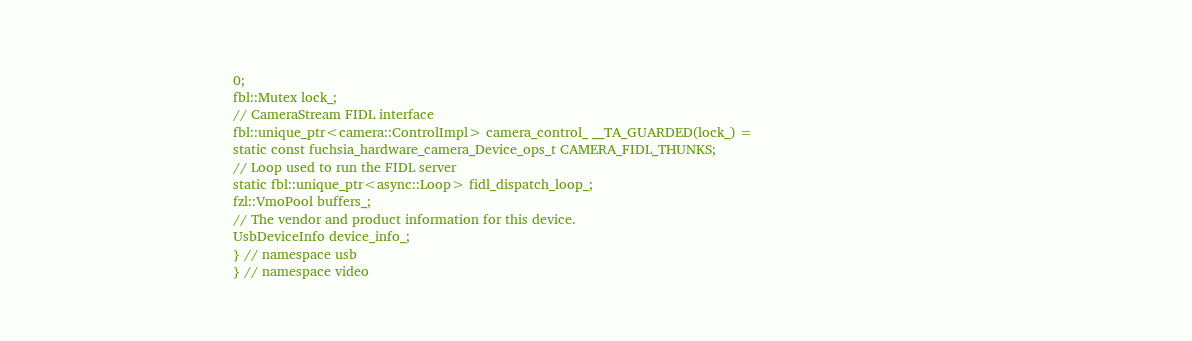0;
fbl::Mutex lock_;
// CameraStream FIDL interface
fbl::unique_ptr<camera::ControlImpl> camera_control_ __TA_GUARDED(lock_) =
static const fuchsia_hardware_camera_Device_ops_t CAMERA_FIDL_THUNKS;
// Loop used to run the FIDL server
static fbl::unique_ptr<async::Loop> fidl_dispatch_loop_;
fzl::VmoPool buffers_;
// The vendor and product information for this device.
UsbDeviceInfo device_info_;
} // namespace usb
} // namespace video